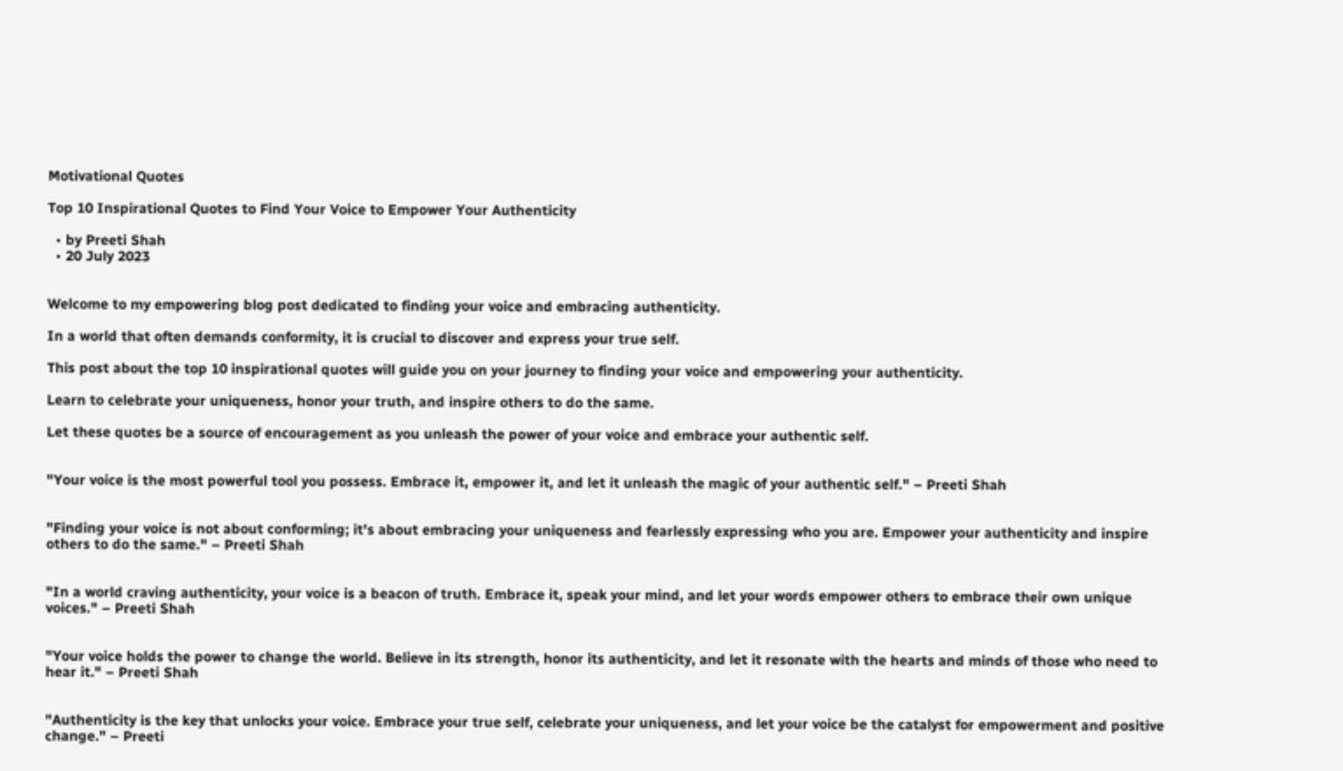Motivational Quotes

Top 10 Inspirational Quotes to Find Your Voice to Empower Your Authenticity

  • by Preeti Shah
  • 20 July 2023


Welcome to my empowering blog post dedicated to finding your voice and embracing authenticity.

In a world that often demands conformity, it is crucial to discover and express your true self.

This post about the top 10 inspirational quotes will guide you on your journey to finding your voice and empowering your authenticity.

Learn to celebrate your uniqueness, honor your truth, and inspire others to do the same.

Let these quotes be a source of encouragement as you unleash the power of your voice and embrace your authentic self.


"Your voice is the most powerful tool you possess. Embrace it, empower it, and let it unleash the magic of your authentic self." – Preeti Shah


"Finding your voice is not about conforming; it's about embracing your uniqueness and fearlessly expressing who you are. Empower your authenticity and inspire others to do the same." – Preeti Shah


"In a world craving authenticity, your voice is a beacon of truth. Embrace it, speak your mind, and let your words empower others to embrace their own unique voices." – Preeti Shah


"Your voice holds the power to change the world. Believe in its strength, honor its authenticity, and let it resonate with the hearts and minds of those who need to hear it." – Preeti Shah


"Authenticity is the key that unlocks your voice. Embrace your true self, celebrate your uniqueness, and let your voice be the catalyst for empowerment and positive change." – Preeti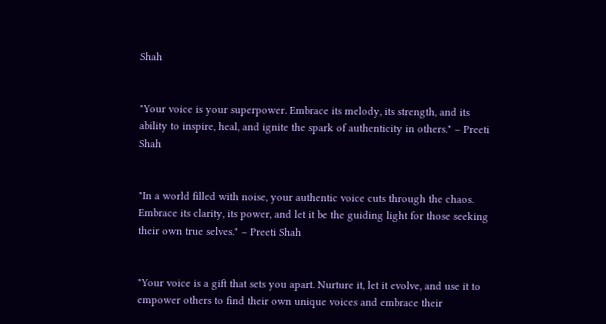Shah


"Your voice is your superpower. Embrace its melody, its strength, and its ability to inspire, heal, and ignite the spark of authenticity in others." – Preeti Shah


"In a world filled with noise, your authentic voice cuts through the chaos. Embrace its clarity, its power, and let it be the guiding light for those seeking their own true selves." – Preeti Shah


"Your voice is a gift that sets you apart. Nurture it, let it evolve, and use it to empower others to find their own unique voices and embrace their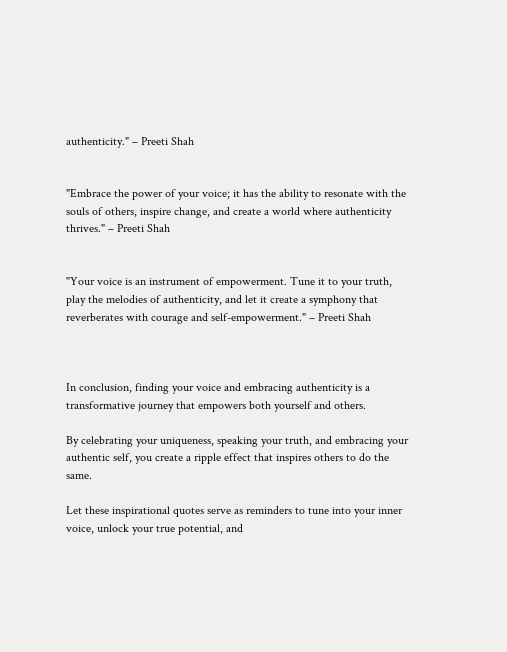authenticity." – Preeti Shah


"Embrace the power of your voice; it has the ability to resonate with the souls of others, inspire change, and create a world where authenticity thrives." – Preeti Shah


"Your voice is an instrument of empowerment. Tune it to your truth, play the melodies of authenticity, and let it create a symphony that reverberates with courage and self-empowerment." – Preeti Shah



In conclusion, finding your voice and embracing authenticity is a transformative journey that empowers both yourself and others.

By celebrating your uniqueness, speaking your truth, and embracing your authentic self, you create a ripple effect that inspires others to do the same.

Let these inspirational quotes serve as reminders to tune into your inner voice, unlock your true potential, and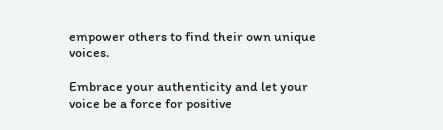empower others to find their own unique voices.

Embrace your authenticity and let your voice be a force for positive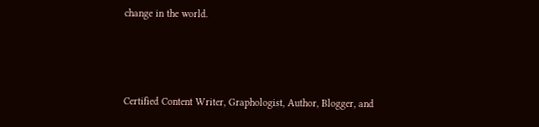change in the world.



Certified Content Writer, Graphologist, Author, Blogger, and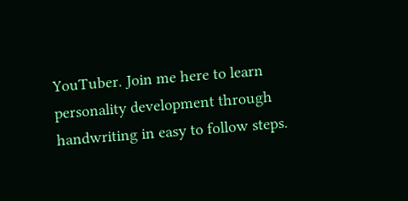YouTuber. Join me here to learn personality development through handwriting in easy to follow steps.